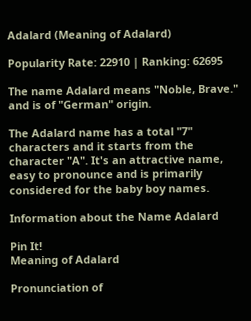Adalard (Meaning of Adalard)

Popularity Rate: 22910 | Ranking: 62695

The name Adalard means "Noble, Brave." and is of "German" origin.

The Adalard name has a total "7" characters and it starts from the character "A". It's an attractive name, easy to pronounce and is primarily considered for the baby boy names.

Information about the Name Adalard

Pin It!
Meaning of Adalard

Pronunciation of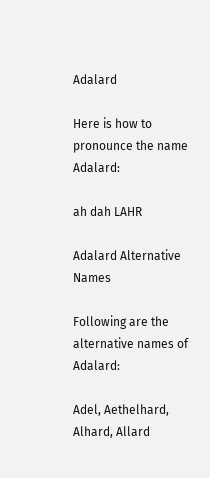Adalard

Here is how to pronounce the name Adalard:

ah dah LAHR

Adalard Alternative Names

Following are the alternative names of Adalard:

Adel, Aethelhard, Alhard, Allard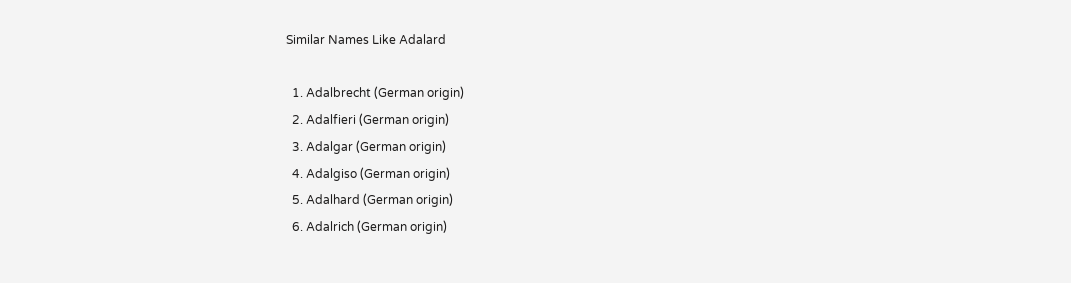Similar Names Like Adalard

  1. Adalbrecht (German origin)
  2. Adalfieri (German origin)
  3. Adalgar (German origin)
  4. Adalgiso (German origin)
  5. Adalhard (German origin)
  6. Adalrich (German origin)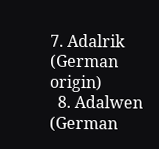7. Adalrik (German origin)
  8. Adalwen (German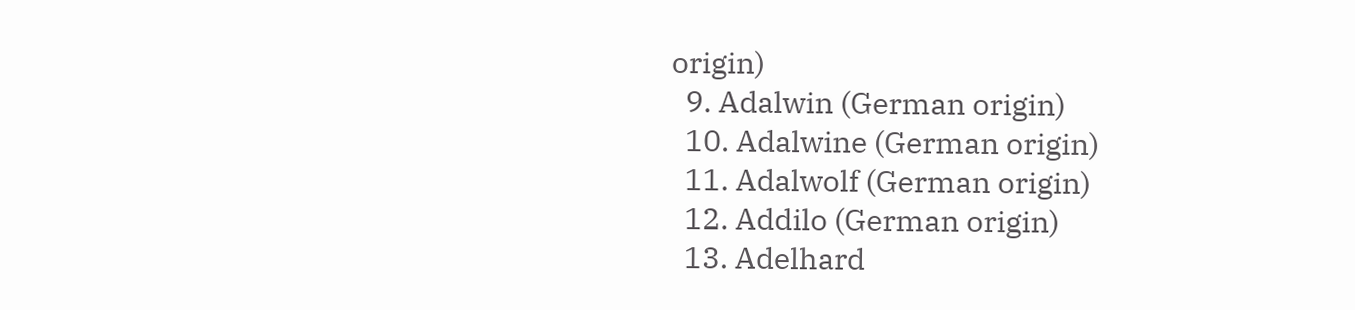origin)
  9. Adalwin (German origin)
  10. Adalwine (German origin)
  11. Adalwolf (German origin)
  12. Addilo (German origin)
  13. Adelhard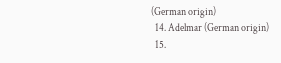(German origin)
  14. Adelmar (German origin)
  15.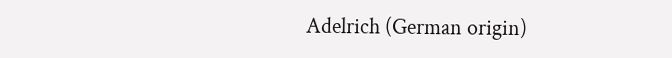Adelrich (German origin)